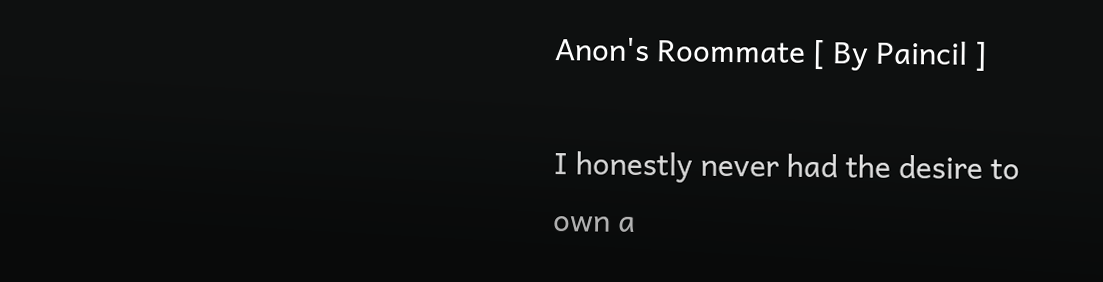Anon's Roommate [ By Paincil ]

I honestly never had the desire to own a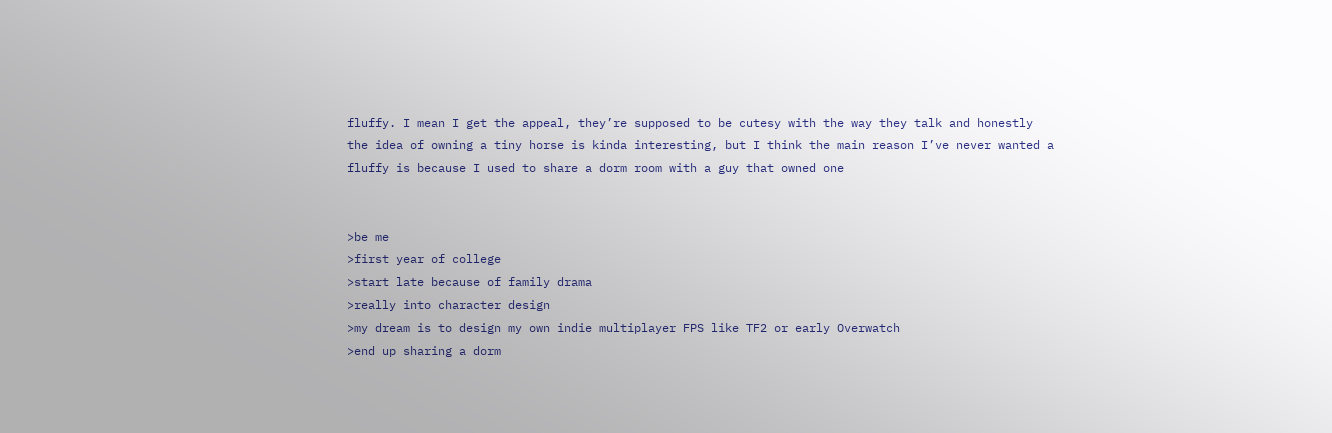fluffy. I mean I get the appeal, they’re supposed to be cutesy with the way they talk and honestly the idea of owning a tiny horse is kinda interesting, but I think the main reason I’ve never wanted a fluffy is because I used to share a dorm room with a guy that owned one


>be me
>first year of college
>start late because of family drama
>really into character design
>my dream is to design my own indie multiplayer FPS like TF2 or early Overwatch
>end up sharing a dorm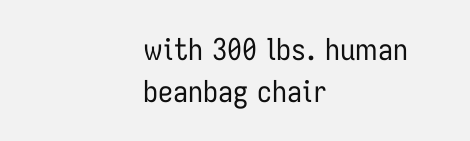with 300 lbs. human beanbag chair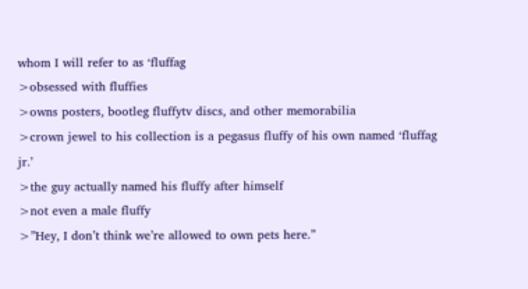whom I will refer to as ‘fluffag
>obsessed with fluffies
>owns posters, bootleg fluffytv discs, and other memorabilia
>crown jewel to his collection is a pegasus fluffy of his own named ‘fluffag jr.’
>the guy actually named his fluffy after himself
>not even a male fluffy
>”Hey, I don’t think we’re allowed to own pets here.”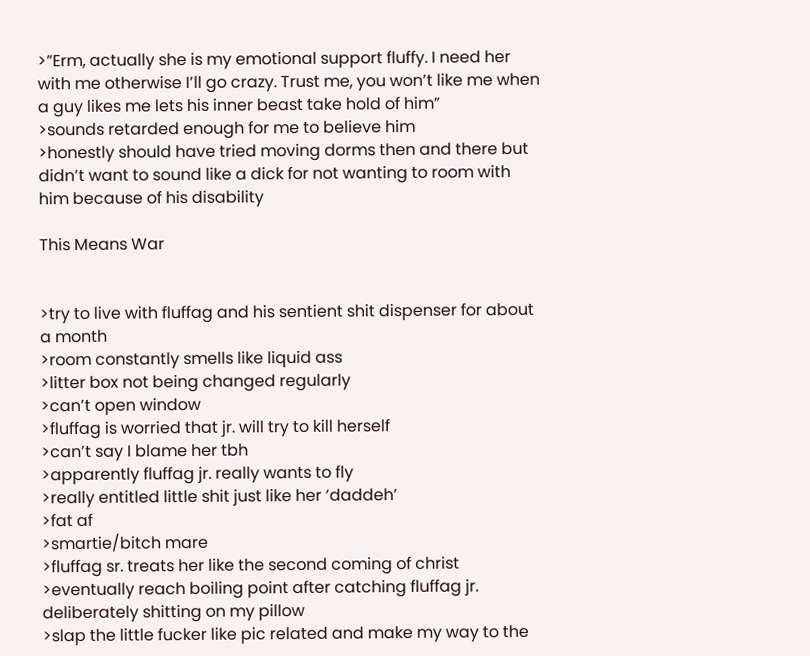>”Erm, actually she is my emotional support fluffy. I need her with me otherwise I’ll go crazy. Trust me, you won’t like me when a guy likes me lets his inner beast take hold of him”
>sounds retarded enough for me to believe him
>honestly should have tried moving dorms then and there but didn’t want to sound like a dick for not wanting to room with him because of his disability

This Means War


>try to live with fluffag and his sentient shit dispenser for about a month
>room constantly smells like liquid ass
>litter box not being changed regularly
>can’t open window
>fluffag is worried that jr. will try to kill herself
>can’t say I blame her tbh
>apparently fluffag jr. really wants to fly
>really entitled little shit just like her ‘daddeh’
>fat af
>smartie/bitch mare
>fluffag sr. treats her like the second coming of christ
>eventually reach boiling point after catching fluffag jr. deliberately shitting on my pillow
>slap the little fucker like pic related and make my way to the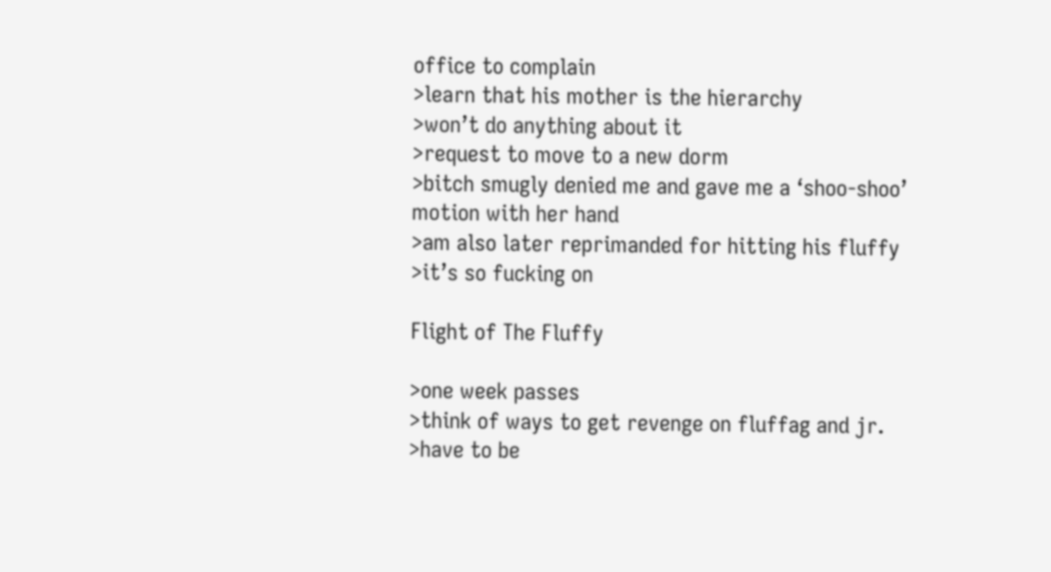office to complain
>learn that his mother is the hierarchy
>won’t do anything about it
>request to move to a new dorm
>bitch smugly denied me and gave me a ‘shoo-shoo’ motion with her hand
>am also later reprimanded for hitting his fluffy
>it’s so fucking on

Flight of The Fluffy

>one week passes
>think of ways to get revenge on fluffag and jr.
>have to be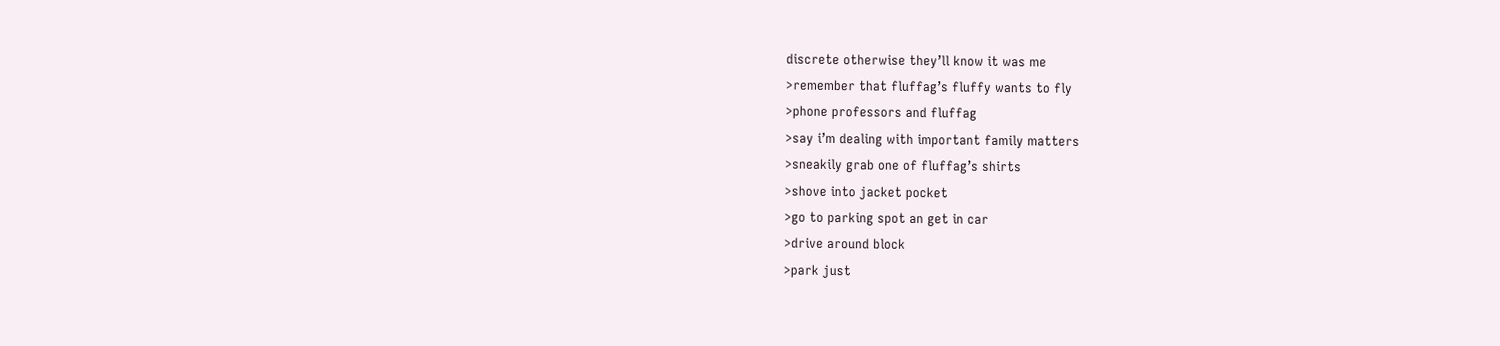discrete otherwise they’ll know it was me
>remember that fluffag’s fluffy wants to fly
>phone professors and fluffag
>say i’m dealing with important family matters
>sneakily grab one of fluffag’s shirts
>shove into jacket pocket
>go to parking spot an get in car
>drive around block
>park just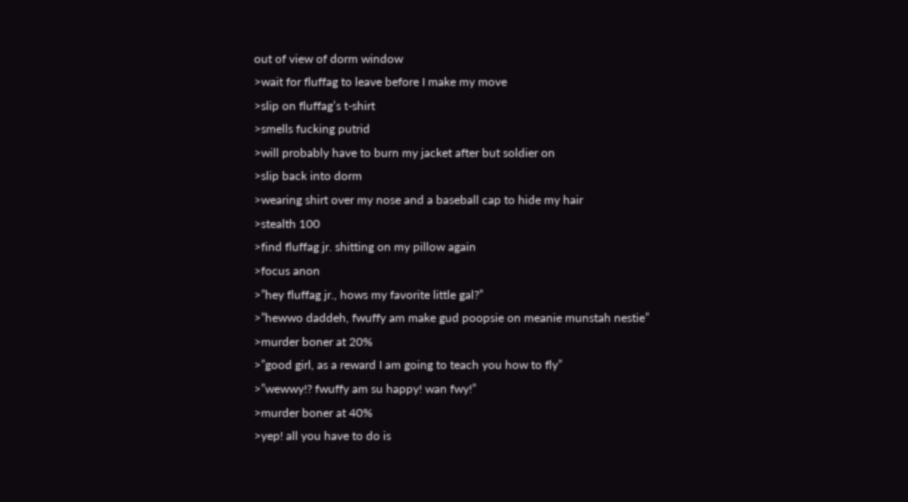out of view of dorm window
>wait for fluffag to leave before I make my move
>slip on fluffag’s t-shirt
>smells fucking putrid
>will probably have to burn my jacket after but soldier on
>slip back into dorm
>wearing shirt over my nose and a baseball cap to hide my hair
>stealth 100
>find fluffag jr. shitting on my pillow again
>focus anon
>”hey fluffag jr., hows my favorite little gal?”
>”hewwo daddeh, fwuffy am make gud poopsie on meanie munstah nestie”
>murder boner at 20%
>”good girl, as a reward I am going to teach you how to fly”
>”wewwy!? fwuffy am su happy! wan fwy!”
>murder boner at 40%
>yep! all you have to do is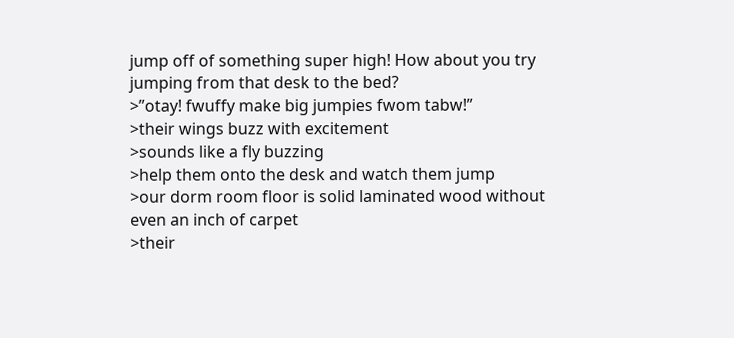jump off of something super high! How about you try jumping from that desk to the bed?
>”otay! fwuffy make big jumpies fwom tabw!”
>their wings buzz with excitement
>sounds like a fly buzzing
>help them onto the desk and watch them jump
>our dorm room floor is solid laminated wood without even an inch of carpet
>their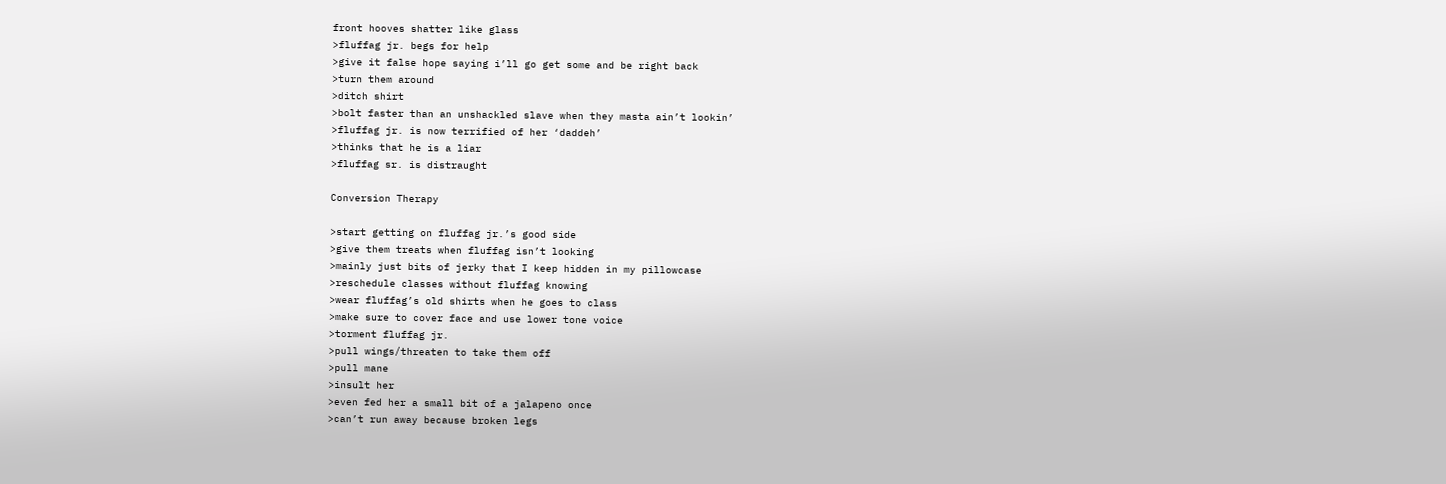front hooves shatter like glass
>fluffag jr. begs for help
>give it false hope saying i’ll go get some and be right back
>turn them around
>ditch shirt
>bolt faster than an unshackled slave when they masta ain’t lookin’
>fluffag jr. is now terrified of her ‘daddeh’
>thinks that he is a liar
>fluffag sr. is distraught

Conversion Therapy

>start getting on fluffag jr.’s good side
>give them treats when fluffag isn’t looking
>mainly just bits of jerky that I keep hidden in my pillowcase
>reschedule classes without fluffag knowing
>wear fluffag’s old shirts when he goes to class
>make sure to cover face and use lower tone voice
>torment fluffag jr.
>pull wings/threaten to take them off
>pull mane
>insult her
>even fed her a small bit of a jalapeno once
>can’t run away because broken legs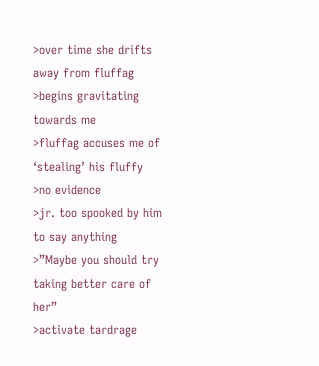>over time she drifts away from fluffag
>begins gravitating towards me
>fluffag accuses me of ‘stealing’ his fluffy
>no evidence
>jr. too spooked by him to say anything
>”Maybe you should try taking better care of her”
>activate tardrage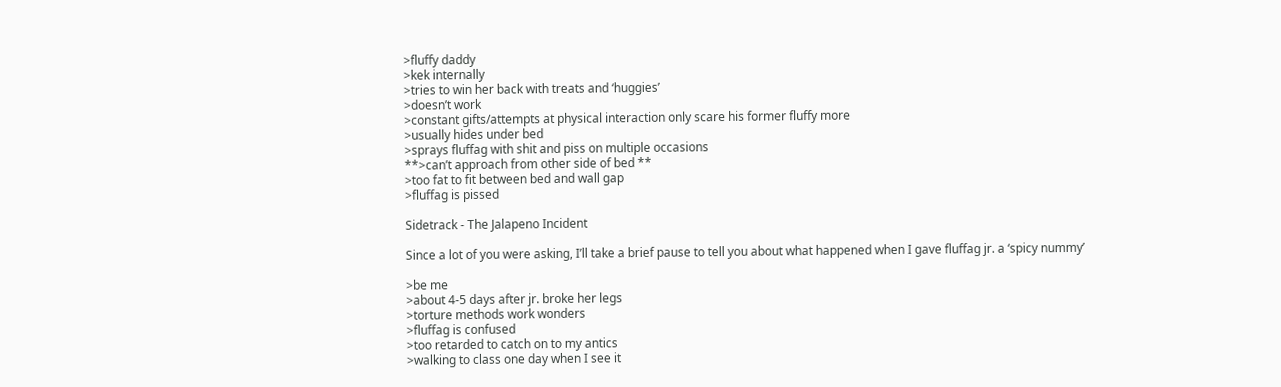>fluffy daddy
>kek internally
>tries to win her back with treats and ‘huggies’
>doesn’t work
>constant gifts/attempts at physical interaction only scare his former fluffy more
>usually hides under bed
>sprays fluffag with shit and piss on multiple occasions
**>can’t approach from other side of bed **
>too fat to fit between bed and wall gap
>fluffag is pissed

Sidetrack - The Jalapeno Incident

Since a lot of you were asking, I’ll take a brief pause to tell you about what happened when I gave fluffag jr. a ‘spicy nummy’

>be me
>about 4-5 days after jr. broke her legs
>torture methods work wonders
>fluffag is confused
>too retarded to catch on to my antics
>walking to class one day when I see it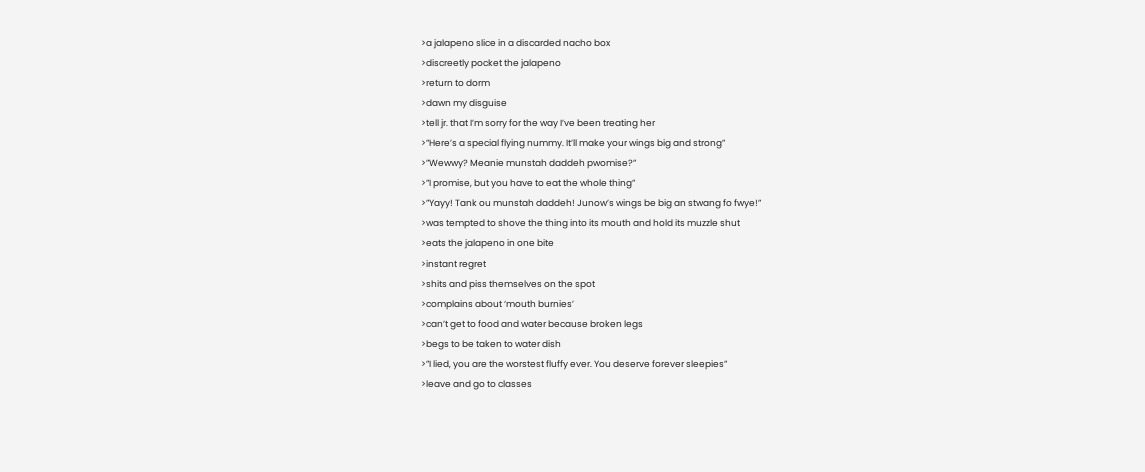>a jalapeno slice in a discarded nacho box
>discreetly pocket the jalapeno
>return to dorm
>dawn my disguise
>tell jr. that I’m sorry for the way I’ve been treating her
>”Here’s a special flying nummy. It’ll make your wings big and strong”
>”Wewwy? Meanie munstah daddeh pwomise?”
>”I promise, but you have to eat the whole thing”
>”Yayy! Tank ou munstah daddeh! Junow’s wings be big an stwang fo fwye!”
>was tempted to shove the thing into its mouth and hold its muzzle shut
>eats the jalapeno in one bite
>instant regret
>shits and piss themselves on the spot
>complains about ‘mouth burnies’
>can’t get to food and water because broken legs
>begs to be taken to water dish
>”I lied, you are the worstest fluffy ever. You deserve forever sleepies”
>leave and go to classes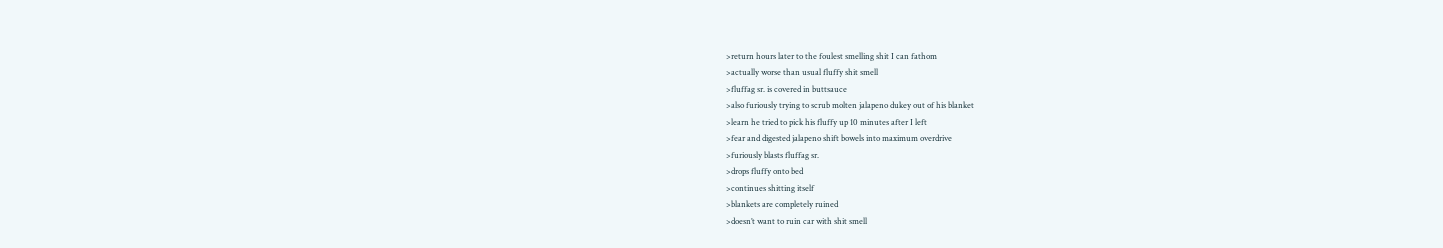>return hours later to the foulest smelling shit I can fathom
>actually worse than usual fluffy shit smell
>fluffag sr. is covered in buttsauce
>also furiously trying to scrub molten jalapeno dukey out of his blanket
>learn he tried to pick his fluffy up 10 minutes after I left
>fear and digested jalapeno shift bowels into maximum overdrive
>furiously blasts fluffag sr.
>drops fluffy onto bed
>continues shitting itself
>blankets are completely ruined
>doesn’t want to ruin car with shit smell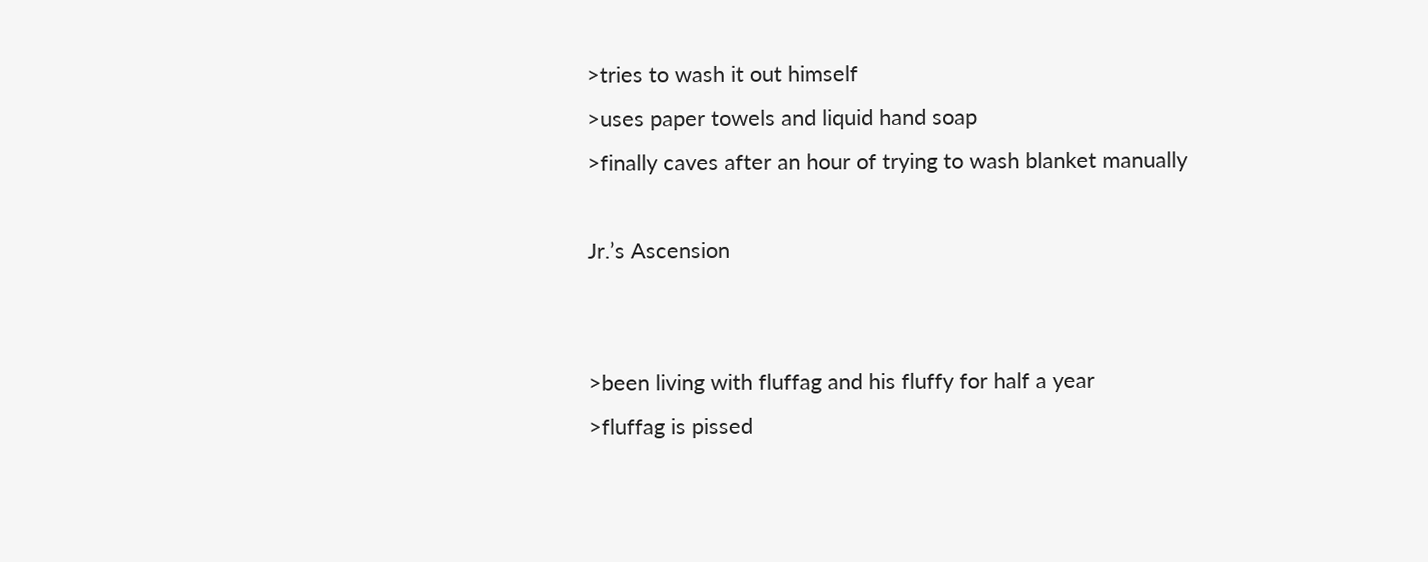>tries to wash it out himself
>uses paper towels and liquid hand soap
>finally caves after an hour of trying to wash blanket manually

Jr.’s Ascension


>been living with fluffag and his fluffy for half a year
>fluffag is pissed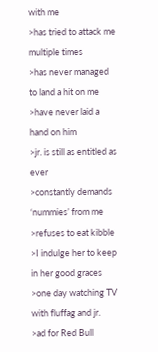with me
>has tried to attack me multiple times
>has never managed to land a hit on me
>have never laid a hand on him
>jr. is still as entitled as ever
>constantly demands ‘nummies’ from me
>refuses to eat kibble
>I indulge her to keep in her good graces
>one day watching TV with fluffag and jr.
>ad for Red Bull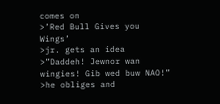comes on
>’Red Bull Gives you Wings’
>jr. gets an idea
>”Daddeh! Jewnor wan wingies! Gib wed buw NAO!”
>he obliges and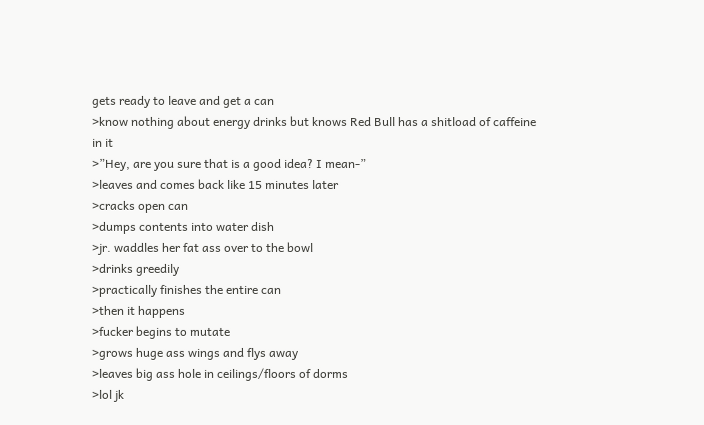gets ready to leave and get a can
>know nothing about energy drinks but knows Red Bull has a shitload of caffeine in it
>”Hey, are you sure that is a good idea? I mean-”
>leaves and comes back like 15 minutes later
>cracks open can
>dumps contents into water dish
>jr. waddles her fat ass over to the bowl
>drinks greedily
>practically finishes the entire can
>then it happens
>fucker begins to mutate
>grows huge ass wings and flys away
>leaves big ass hole in ceilings/floors of dorms
>lol jk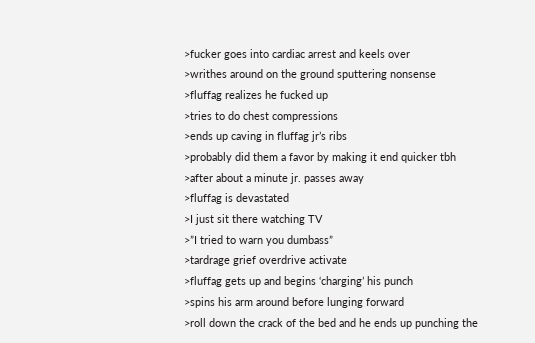>fucker goes into cardiac arrest and keels over
>writhes around on the ground sputtering nonsense
>fluffag realizes he fucked up
>tries to do chest compressions
>ends up caving in fluffag jr’s ribs
>probably did them a favor by making it end quicker tbh
>after about a minute jr. passes away
>fluffag is devastated
>I just sit there watching TV
>”I tried to warn you dumbass”
>tardrage grief overdrive activate
>fluffag gets up and begins ‘charging’ his punch
>spins his arm around before lunging forward
>roll down the crack of the bed and he ends up punching the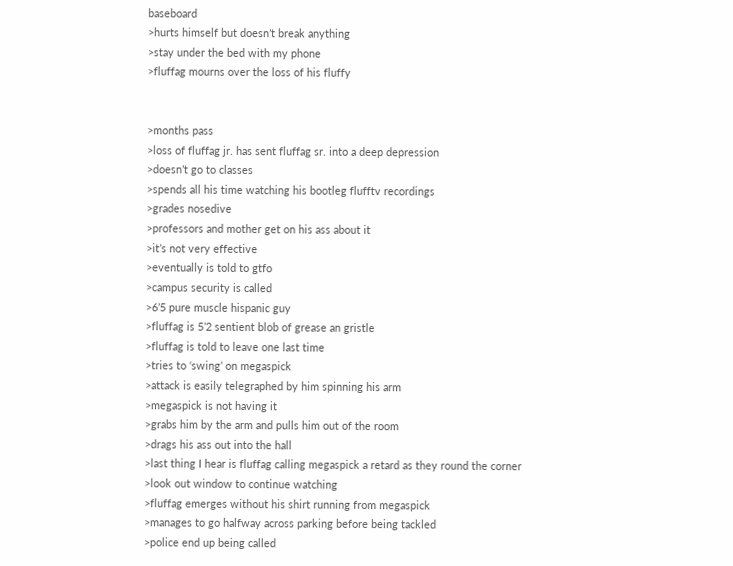baseboard
>hurts himself but doesn’t break anything
>stay under the bed with my phone
>fluffag mourns over the loss of his fluffy


>months pass
>loss of fluffag jr. has sent fluffag sr. into a deep depression
>doesn’t go to classes
>spends all his time watching his bootleg flufftv recordings
>grades nosedive
>professors and mother get on his ass about it
>it’s not very effective
>eventually is told to gtfo
>campus security is called
>6’5 pure muscle hispanic guy
>fluffag is 5’2 sentient blob of grease an gristle
>fluffag is told to leave one last time
>tries to ‘swing’ on megaspick
>attack is easily telegraphed by him spinning his arm
>megaspick is not having it
>grabs him by the arm and pulls him out of the room
>drags his ass out into the hall
>last thing I hear is fluffag calling megaspick a retard as they round the corner
>look out window to continue watching
>fluffag emerges without his shirt running from megaspick
>manages to go halfway across parking before being tackled
>police end up being called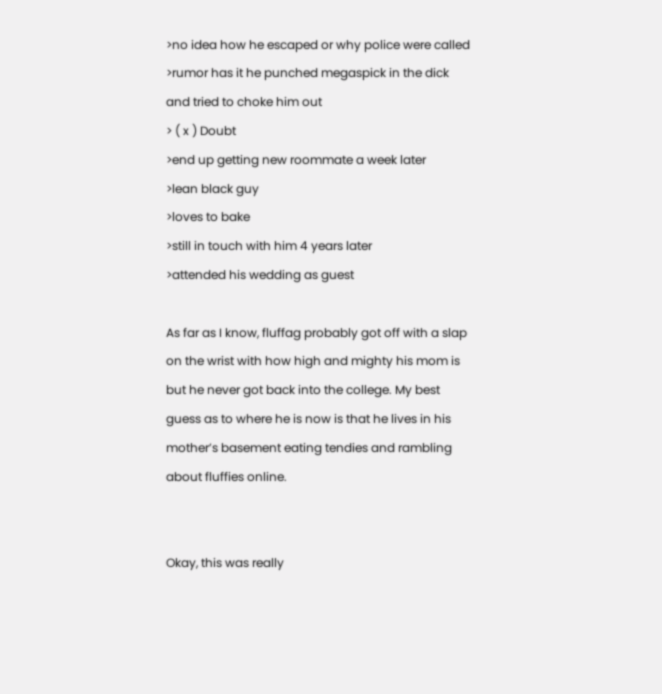>no idea how he escaped or why police were called
>rumor has it he punched megaspick in the dick and tried to choke him out
> ( x ) Doubt
>end up getting new roommate a week later
>lean black guy
>loves to bake
>still in touch with him 4 years later
>attended his wedding as guest

As far as I know, fluffag probably got off with a slap on the wrist with how high and mighty his mom is but he never got back into the college. My best guess as to where he is now is that he lives in his mother’s basement eating tendies and rambling about fluffies online.


Okay, this was really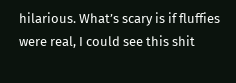hilarious. What’s scary is if fluffies were real, I could see this shit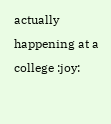actually happening at a college :joy: